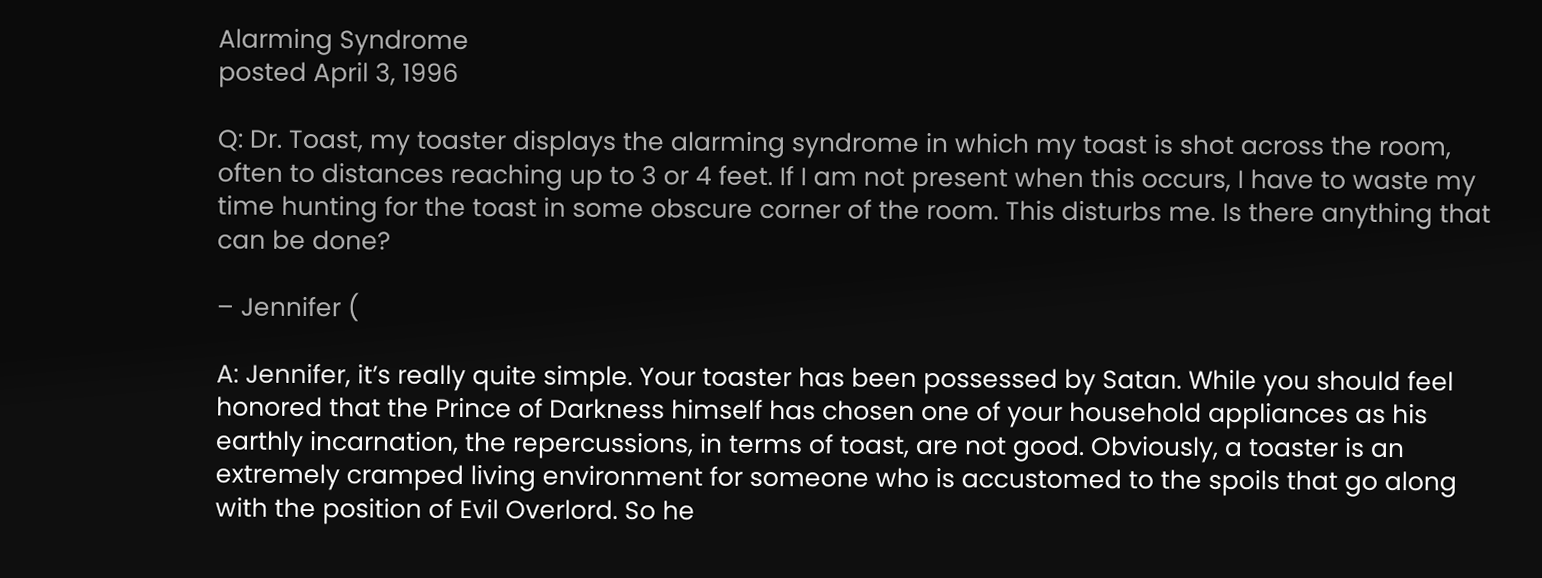Alarming Syndrome
posted April 3, 1996

Q: Dr. Toast, my toaster displays the alarming syndrome in which my toast is shot across the room, often to distances reaching up to 3 or 4 feet. If I am not present when this occurs, I have to waste my time hunting for the toast in some obscure corner of the room. This disturbs me. Is there anything that can be done?

– Jennifer (

A: Jennifer, it’s really quite simple. Your toaster has been possessed by Satan. While you should feel honored that the Prince of Darkness himself has chosen one of your household appliances as his earthly incarnation, the repercussions, in terms of toast, are not good. Obviously, a toaster is an extremely cramped living environment for someone who is accustomed to the spoils that go along with the position of Evil Overlord. So he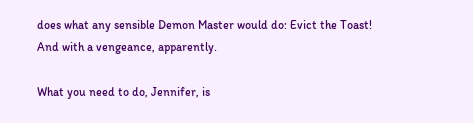does what any sensible Demon Master would do: Evict the Toast! And with a vengeance, apparently.

What you need to do, Jennifer, is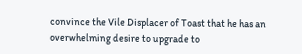convince the Vile Displacer of Toast that he has an overwhelming desire to upgrade to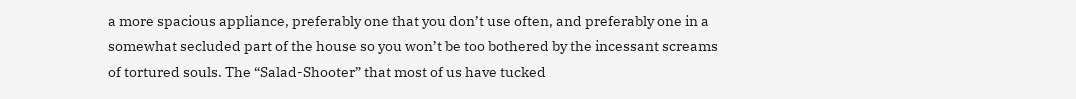a more spacious appliance, preferably one that you don’t use often, and preferably one in a somewhat secluded part of the house so you won’t be too bothered by the incessant screams of tortured souls. The “Salad-Shooter” that most of us have tucked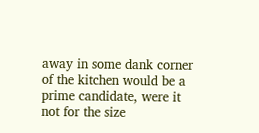away in some dank corner of the kitchen would be a prime candidate, were it not for the size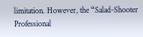limitation. However, the “Salad-Shooter Professional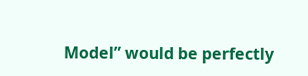Model” would be perfectly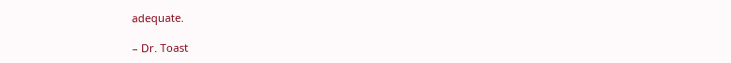adequate.

– Dr. Toast